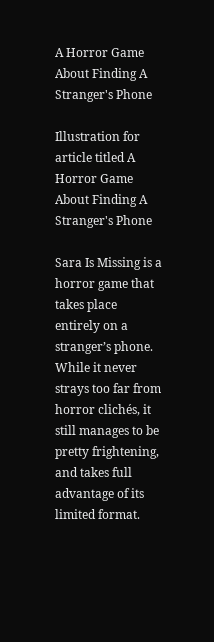A Horror Game About Finding A Stranger's Phone

Illustration for article titled A Horror Game About Finding A Stranger's Phone

Sara Is Missing is a horror game that takes place entirely on a stranger’s phone. While it never strays too far from horror clichés, it still manages to be pretty frightening, and takes full advantage of its limited format.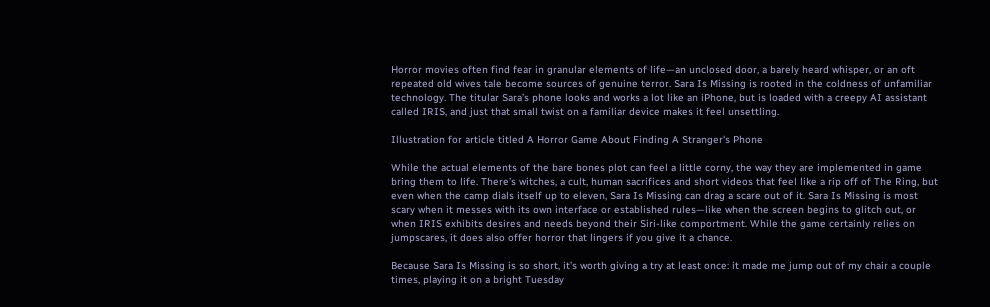Horror movies often find fear in granular elements of life—an unclosed door, a barely heard whisper, or an oft repeated old wives tale become sources of genuine terror. Sara Is Missing is rooted in the coldness of unfamiliar technology. The titular Sara’s phone looks and works a lot like an iPhone, but is loaded with a creepy AI assistant called IRIS, and just that small twist on a familiar device makes it feel unsettling.

Illustration for article titled A Horror Game About Finding A Stranger's Phone

While the actual elements of the bare bones plot can feel a little corny, the way they are implemented in game bring them to life. There’s witches, a cult, human sacrifices and short videos that feel like a rip off of The Ring, but even when the camp dials itself up to eleven, Sara Is Missing can drag a scare out of it. Sara Is Missing is most scary when it messes with its own interface or established rules—like when the screen begins to glitch out, or when IRIS exhibits desires and needs beyond their Siri-like comportment. While the game certainly relies on jumpscares, it does also offer horror that lingers if you give it a chance.

Because Sara Is Missing is so short, it’s worth giving a try at least once: it made me jump out of my chair a couple times, playing it on a bright Tuesday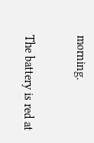morning.


The battery is red at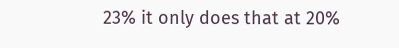23% it only does that at 20%